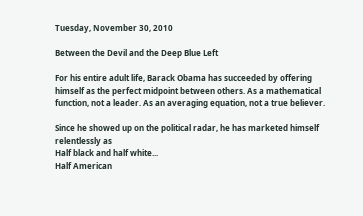Tuesday, November 30, 2010

Between the Devil and the Deep Blue Left

For his entire adult life, Barack Obama has succeeded by offering himself as the perfect midpoint between others. As a mathematical function, not a leader. As an averaging equation, not a true believer.

Since he showed up on the political radar, he has marketed himself relentlessly as
Half black and half white...
Half American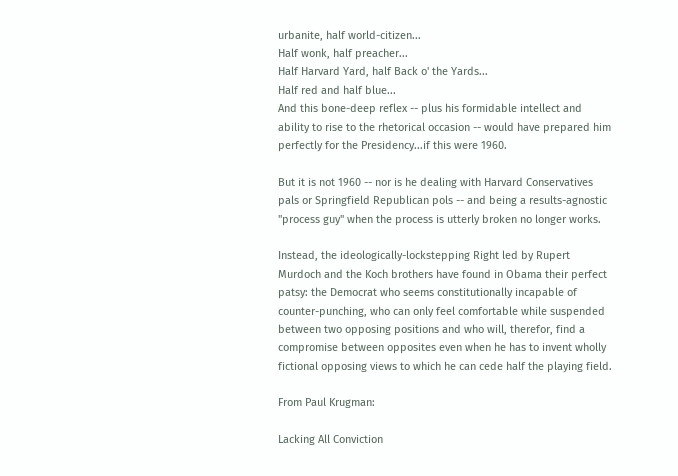urbanite, half world-citizen...
Half wonk, half preacher...
Half Harvard Yard, half Back o' the Yards...
Half red and half blue...
And this bone-deep reflex -- plus his formidable intellect and ability to rise to the rhetorical occasion -- would have prepared him perfectly for the Presidency...if this were 1960.

But it is not 1960 -- nor is he dealing with Harvard Conservatives pals or Springfield Republican pols -- and being a results-agnostic "process guy" when the process is utterly broken no longer works.

Instead, the ideologically-lockstepping Right led by Rupert Murdoch and the Koch brothers have found in Obama their perfect patsy: the Democrat who seems constitutionally incapable of counter-punching, who can only feel comfortable while suspended between two opposing positions and who will, therefor, find a compromise between opposites even when he has to invent wholly fictional opposing views to which he can cede half the playing field.

From Paul Krugman:

Lacking All Conviction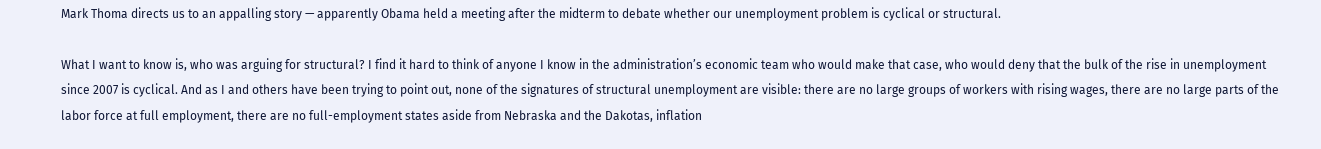Mark Thoma directs us to an appalling story — apparently Obama held a meeting after the midterm to debate whether our unemployment problem is cyclical or structural.

What I want to know is, who was arguing for structural? I find it hard to think of anyone I know in the administration’s economic team who would make that case, who would deny that the bulk of the rise in unemployment since 2007 is cyclical. And as I and others have been trying to point out, none of the signatures of structural unemployment are visible: there are no large groups of workers with rising wages, there are no large parts of the labor force at full employment, there are no full-employment states aside from Nebraska and the Dakotas, inflation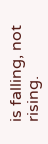is falling, not rising.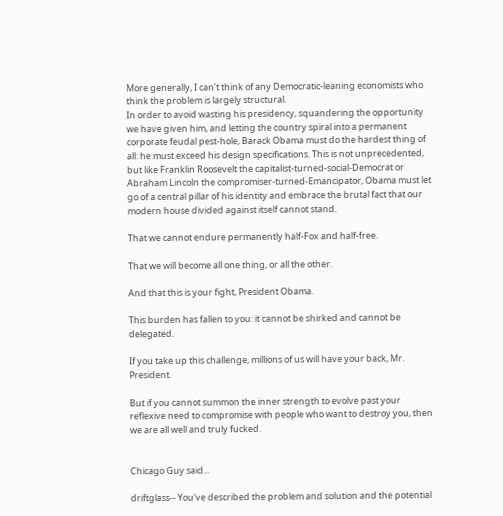More generally, I can’t think of any Democratic-leaning economists who think the problem is largely structural.
In order to avoid wasting his presidency, squandering the opportunity we have given him, and letting the country spiral into a permanent corporate feudal pest-hole, Barack Obama must do the hardest thing of all: he must exceed his design specifications. This is not unprecedented, but like Franklin Roosevelt the capitalist-turned-social-Democrat or Abraham Lincoln the compromiser-turned-Emancipator, Obama must let go of a central pillar of his identity and embrace the brutal fact that our modern house divided against itself cannot stand.

That we cannot endure permanently half-Fox and half-free.

That we will become all one thing, or all the other.

And that this is your fight, President Obama.

This burden has fallen to you: it cannot be shirked and cannot be delegated.

If you take up this challenge, millions of us will have your back, Mr. President.

But if you cannot summon the inner strength to evolve past your reflexive need to compromise with people who want to destroy you, then we are all well and truly fucked.


Chicago Guy said...

driftglass-- You've described the problem and solution and the potential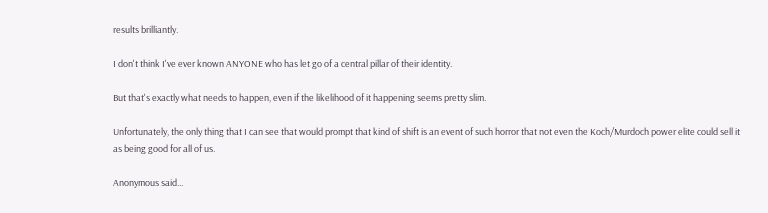results brilliantly.

I don't think I've ever known ANYONE who has let go of a central pillar of their identity.

But that's exactly what needs to happen, even if the likelihood of it happening seems pretty slim.

Unfortunately, the only thing that I can see that would prompt that kind of shift is an event of such horror that not even the Koch/Murdoch power elite could sell it as being good for all of us.

Anonymous said...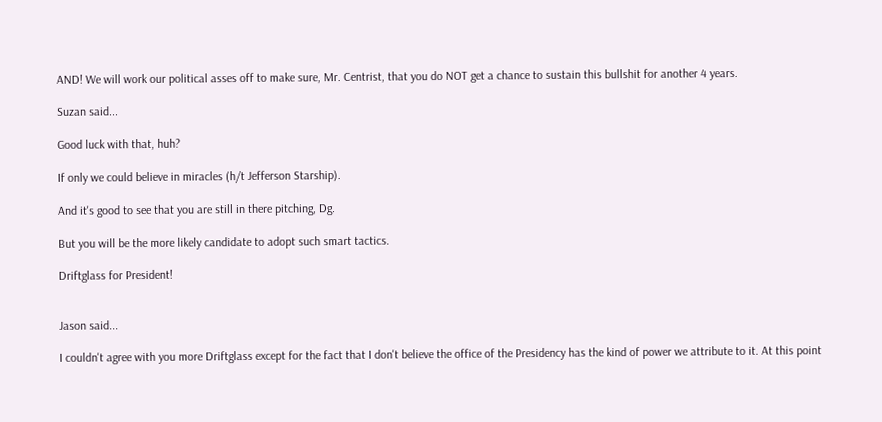AND! We will work our political asses off to make sure, Mr. Centrist, that you do NOT get a chance to sustain this bullshit for another 4 years.

Suzan said...

Good luck with that, huh?

If only we could believe in miracles (h/t Jefferson Starship).

And it's good to see that you are still in there pitching, Dg.

But you will be the more likely candidate to adopt such smart tactics.

Driftglass for President!


Jason said...

I couldn't agree with you more Driftglass except for the fact that I don't believe the office of the Presidency has the kind of power we attribute to it. At this point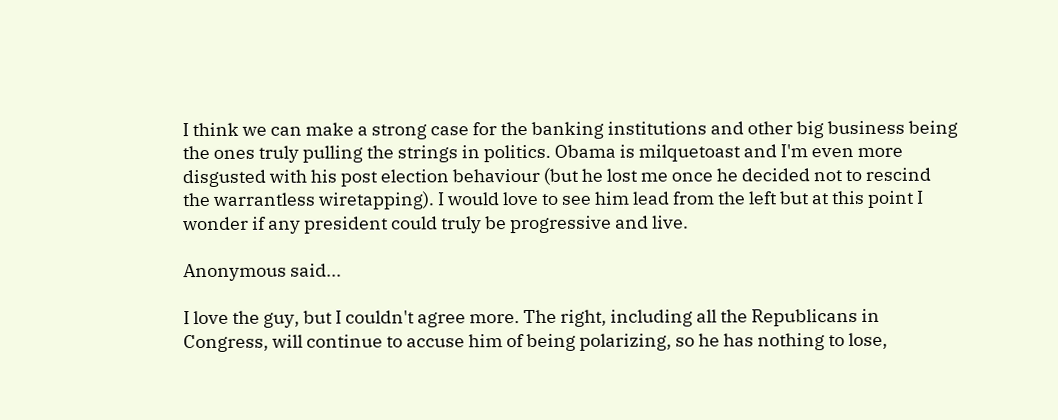I think we can make a strong case for the banking institutions and other big business being the ones truly pulling the strings in politics. Obama is milquetoast and I'm even more disgusted with his post election behaviour (but he lost me once he decided not to rescind the warrantless wiretapping). I would love to see him lead from the left but at this point I wonder if any president could truly be progressive and live.

Anonymous said...

I love the guy, but I couldn't agree more. The right, including all the Republicans in Congress, will continue to accuse him of being polarizing, so he has nothing to lose,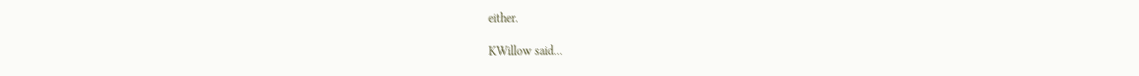either.

KWillow said...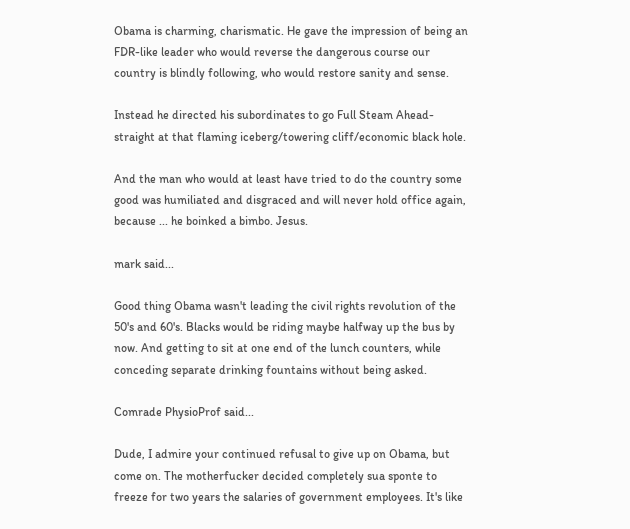Obama is charming, charismatic. He gave the impression of being an FDR-like leader who would reverse the dangerous course our country is blindly following, who would restore sanity and sense.

Instead he directed his subordinates to go Full Steam Ahead- straight at that flaming iceberg/towering cliff/economic black hole.

And the man who would at least have tried to do the country some good was humiliated and disgraced and will never hold office again, because ... he boinked a bimbo. Jesus.

mark said...

Good thing Obama wasn't leading the civil rights revolution of the 50's and 60's. Blacks would be riding maybe halfway up the bus by now. And getting to sit at one end of the lunch counters, while conceding separate drinking fountains without being asked.

Comrade PhysioProf said...

Dude, I admire your continued refusal to give up on Obama, but come on. The motherfucker decided completely sua sponte to freeze for two years the salaries of government employees. It's like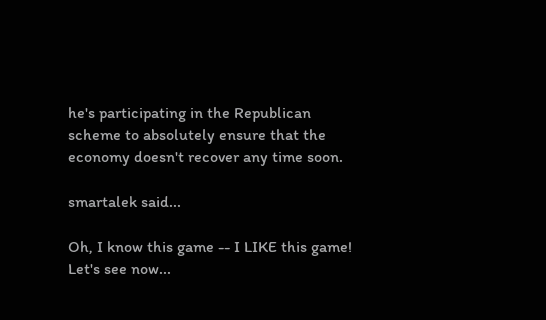he's participating in the Republican scheme to absolutely ensure that the economy doesn't recover any time soon.

smartalek said...

Oh, I know this game -- I LIKE this game!
Let's see now...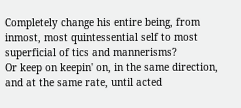Completely change his entire being, from inmost, most quintessential self to most superficial of tics and mannerisms?
Or keep on keepin' on, in the same direction, and at the same rate, until acted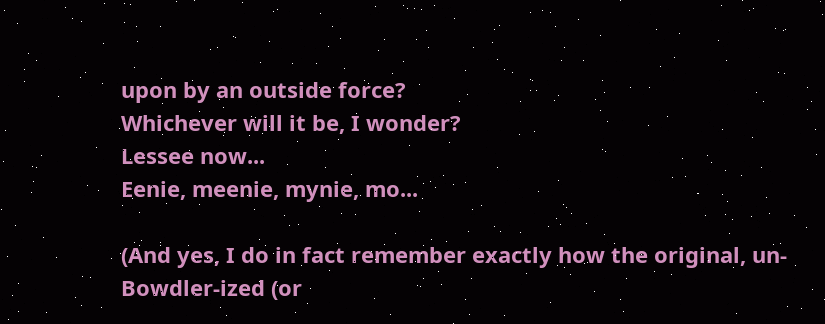upon by an outside force?
Whichever will it be, I wonder?
Lessee now...
Eenie, meenie, mynie, mo...

(And yes, I do in fact remember exactly how the original, un-Bowdler-ized (or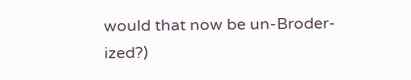would that now be un-Broder-ized?)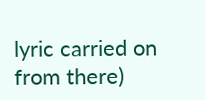lyric carried on from there)